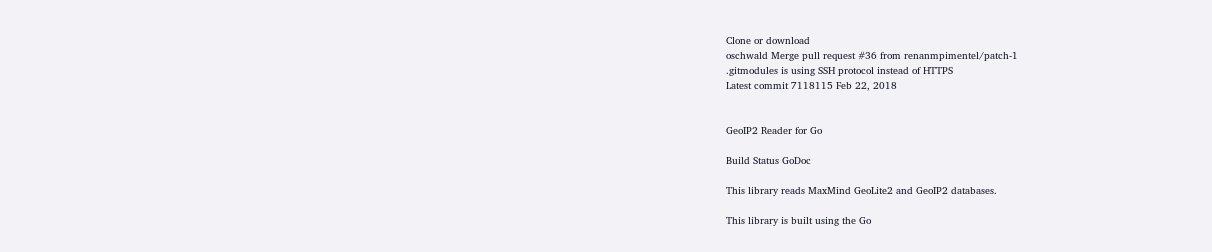Clone or download
oschwald Merge pull request #36 from renanmpimentel/patch-1
.gitmodules is using SSH protocol instead of HTTPS
Latest commit 7118115 Feb 22, 2018


GeoIP2 Reader for Go

Build Status GoDoc

This library reads MaxMind GeoLite2 and GeoIP2 databases.

This library is built using the Go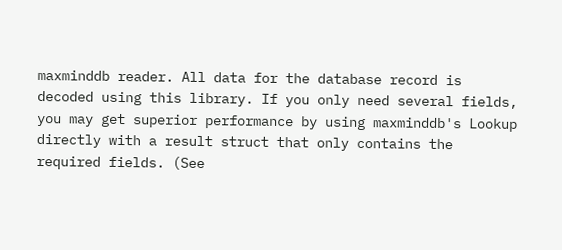maxminddb reader. All data for the database record is decoded using this library. If you only need several fields, you may get superior performance by using maxminddb's Lookup directly with a result struct that only contains the required fields. (See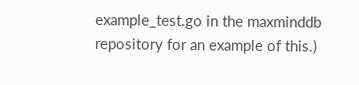example_test.go in the maxminddb repository for an example of this.)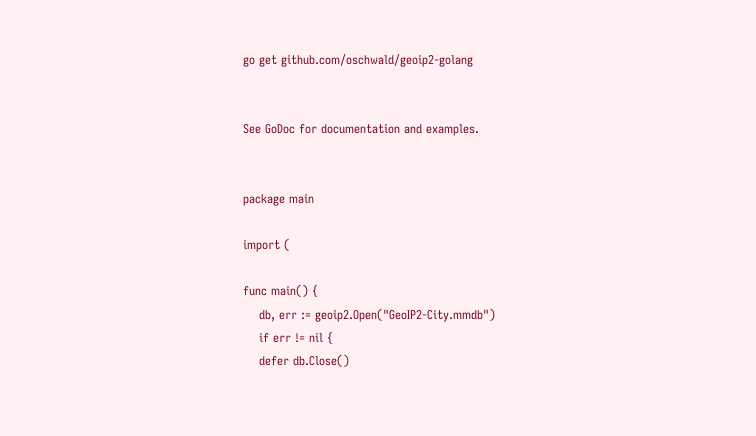go get github.com/oschwald/geoip2-golang


See GoDoc for documentation and examples.


package main

import (

func main() {
    db, err := geoip2.Open("GeoIP2-City.mmdb")
    if err != nil {
    defer db.Close()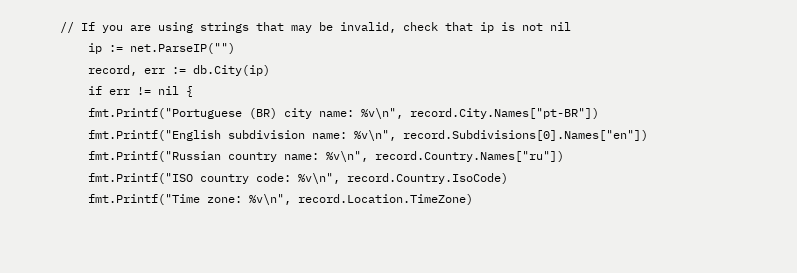// If you are using strings that may be invalid, check that ip is not nil
    ip := net.ParseIP("")
    record, err := db.City(ip)
    if err != nil {
    fmt.Printf("Portuguese (BR) city name: %v\n", record.City.Names["pt-BR"])
    fmt.Printf("English subdivision name: %v\n", record.Subdivisions[0].Names["en"])
    fmt.Printf("Russian country name: %v\n", record.Country.Names["ru"])
    fmt.Printf("ISO country code: %v\n", record.Country.IsoCode)
    fmt.Printf("Time zone: %v\n", record.Location.TimeZone)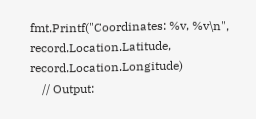fmt.Printf("Coordinates: %v, %v\n", record.Location.Latitude, record.Location.Longitude)
    // Output: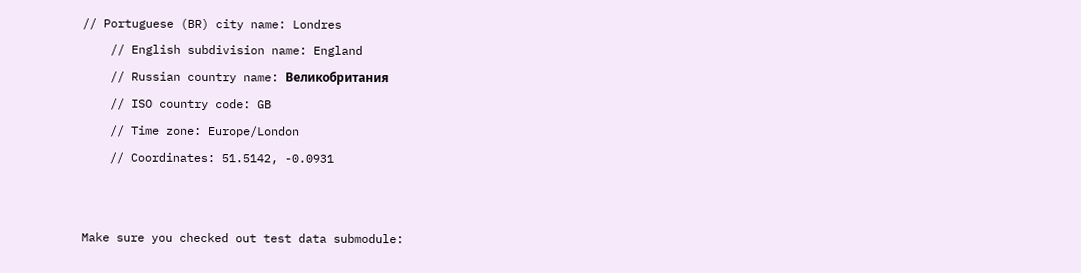// Portuguese (BR) city name: Londres
    // English subdivision name: England
    // Russian country name: Великобритания
    // ISO country code: GB
    // Time zone: Europe/London
    // Coordinates: 51.5142, -0.0931


Make sure you checked out test data submodule: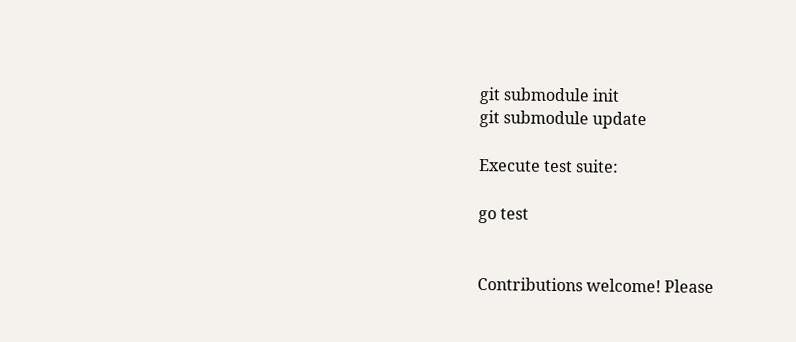git submodule init
git submodule update

Execute test suite:

go test


Contributions welcome! Please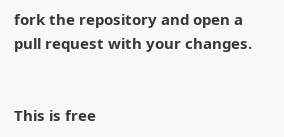fork the repository and open a pull request with your changes.


This is free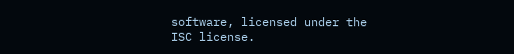software, licensed under the ISC license.